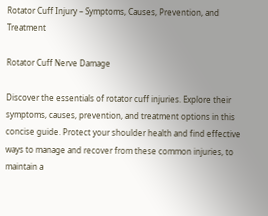Rotator Cuff Injury – Symptoms, Causes, Prevention, and Treatment

Rotator Cuff Nerve Damage

Discover the essentials of rotator cuff injuries. Explore their symptoms, causes, prevention, and treatment options in this concise guide. Protect your shoulder health and find effective ways to manage and recover from these common injuries, to maintain a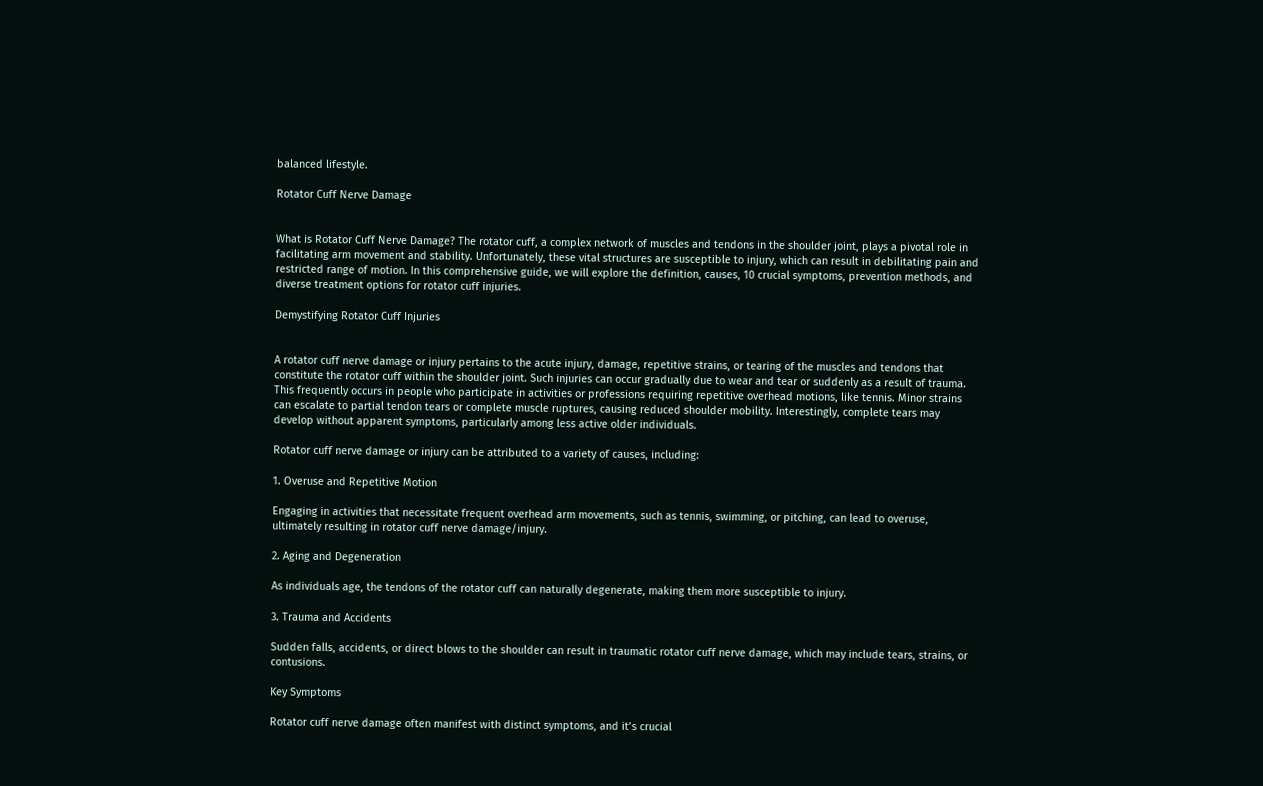balanced lifestyle.

Rotator Cuff Nerve Damage


What is Rotator Cuff Nerve Damage? The rotator cuff, a complex network of muscles and tendons in the shoulder joint, plays a pivotal role in facilitating arm movement and stability. Unfortunately, these vital structures are susceptible to injury, which can result in debilitating pain and restricted range of motion. In this comprehensive guide, we will explore the definition, causes, 10 crucial symptoms, prevention methods, and diverse treatment options for rotator cuff injuries.

Demystifying Rotator Cuff Injuries


A rotator cuff nerve damage or injury pertains to the acute injury, damage, repetitive strains, or tearing of the muscles and tendons that constitute the rotator cuff within the shoulder joint. Such injuries can occur gradually due to wear and tear or suddenly as a result of trauma. This frequently occurs in people who participate in activities or professions requiring repetitive overhead motions, like tennis. Minor strains can escalate to partial tendon tears or complete muscle ruptures, causing reduced shoulder mobility. Interestingly, complete tears may develop without apparent symptoms, particularly among less active older individuals.

Rotator cuff nerve damage or injury can be attributed to a variety of causes, including:

1. Overuse and Repetitive Motion

Engaging in activities that necessitate frequent overhead arm movements, such as tennis, swimming, or pitching, can lead to overuse, ultimately resulting in rotator cuff nerve damage/injury.

2. Aging and Degeneration

As individuals age, the tendons of the rotator cuff can naturally degenerate, making them more susceptible to injury.

3. Trauma and Accidents

Sudden falls, accidents, or direct blows to the shoulder can result in traumatic rotator cuff nerve damage, which may include tears, strains, or contusions.

Key Symptoms

Rotator cuff nerve damage often manifest with distinct symptoms, and it’s crucial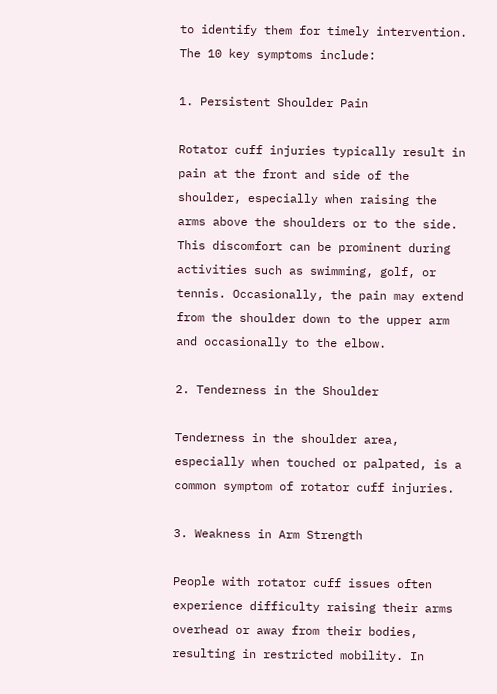to identify them for timely intervention. The 10 key symptoms include:

1. Persistent Shoulder Pain

Rotator cuff injuries typically result in pain at the front and side of the shoulder, especially when raising the arms above the shoulders or to the side. This discomfort can be prominent during activities such as swimming, golf, or tennis. Occasionally, the pain may extend from the shoulder down to the upper arm and occasionally to the elbow.

2. Tenderness in the Shoulder

Tenderness in the shoulder area, especially when touched or palpated, is a common symptom of rotator cuff injuries.

3. Weakness in Arm Strength

People with rotator cuff issues often experience difficulty raising their arms overhead or away from their bodies, resulting in restricted mobility. In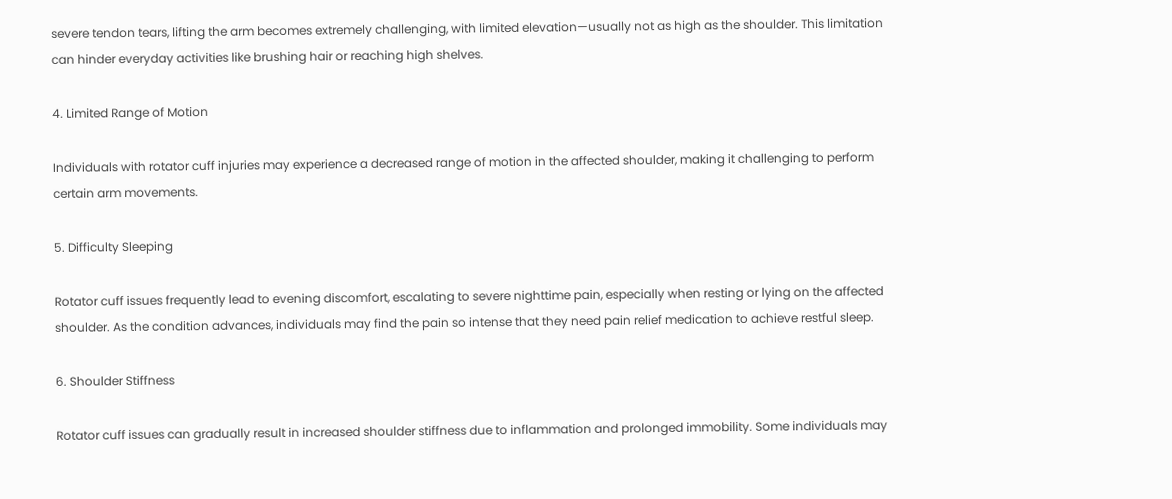severe tendon tears, lifting the arm becomes extremely challenging, with limited elevation—usually not as high as the shoulder. This limitation can hinder everyday activities like brushing hair or reaching high shelves.

4. Limited Range of Motion

Individuals with rotator cuff injuries may experience a decreased range of motion in the affected shoulder, making it challenging to perform certain arm movements.

5. Difficulty Sleeping

Rotator cuff issues frequently lead to evening discomfort, escalating to severe nighttime pain, especially when resting or lying on the affected shoulder. As the condition advances, individuals may find the pain so intense that they need pain relief medication to achieve restful sleep.

6. Shoulder Stiffness

Rotator cuff issues can gradually result in increased shoulder stiffness due to inflammation and prolonged immobility. Some individuals may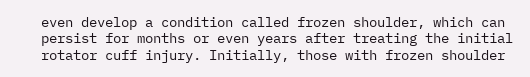even develop a condition called frozen shoulder, which can persist for months or even years after treating the initial rotator cuff injury. Initially, those with frozen shoulder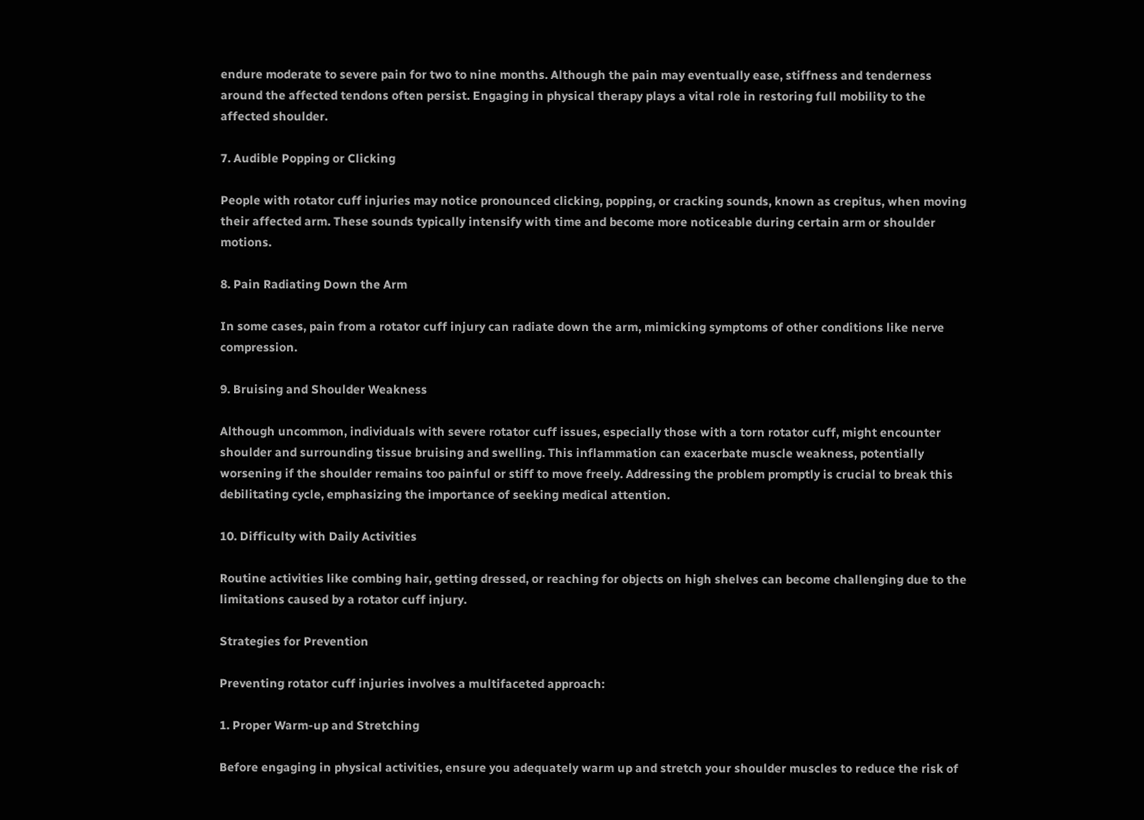endure moderate to severe pain for two to nine months. Although the pain may eventually ease, stiffness and tenderness around the affected tendons often persist. Engaging in physical therapy plays a vital role in restoring full mobility to the affected shoulder.

7. Audible Popping or Clicking

People with rotator cuff injuries may notice pronounced clicking, popping, or cracking sounds, known as crepitus, when moving their affected arm. These sounds typically intensify with time and become more noticeable during certain arm or shoulder motions.

8. Pain Radiating Down the Arm

In some cases, pain from a rotator cuff injury can radiate down the arm, mimicking symptoms of other conditions like nerve compression.

9. Bruising and Shoulder Weakness

Although uncommon, individuals with severe rotator cuff issues, especially those with a torn rotator cuff, might encounter shoulder and surrounding tissue bruising and swelling. This inflammation can exacerbate muscle weakness, potentially worsening if the shoulder remains too painful or stiff to move freely. Addressing the problem promptly is crucial to break this debilitating cycle, emphasizing the importance of seeking medical attention.

10. Difficulty with Daily Activities

Routine activities like combing hair, getting dressed, or reaching for objects on high shelves can become challenging due to the limitations caused by a rotator cuff injury.

Strategies for Prevention

Preventing rotator cuff injuries involves a multifaceted approach:

1. Proper Warm-up and Stretching

Before engaging in physical activities, ensure you adequately warm up and stretch your shoulder muscles to reduce the risk of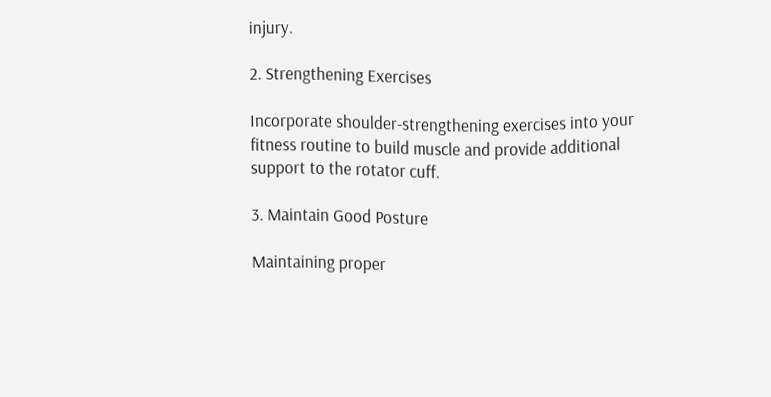injury.

2. Strengthening Exercises

Incorporate shoulder-strengthening exercises into your fitness routine to build muscle and provide additional support to the rotator cuff.

3. Maintain Good Posture

Maintaining proper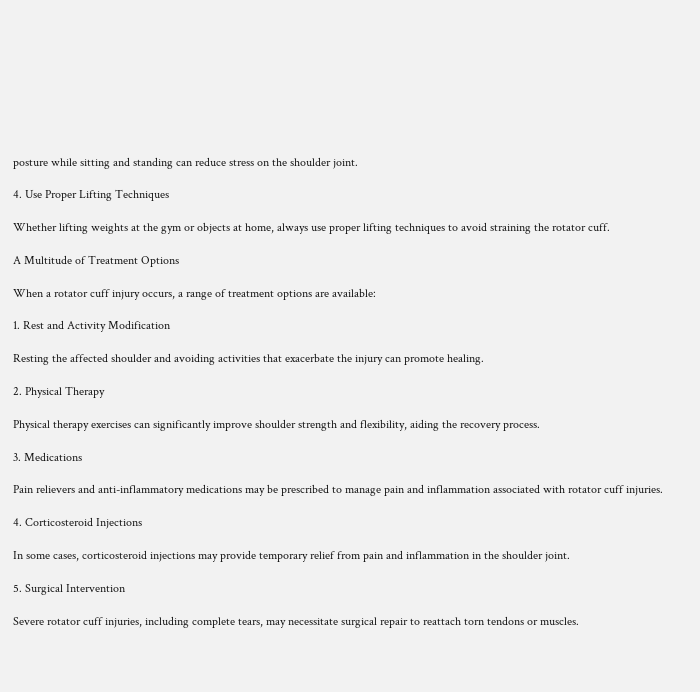posture while sitting and standing can reduce stress on the shoulder joint.

4. Use Proper Lifting Techniques

Whether lifting weights at the gym or objects at home, always use proper lifting techniques to avoid straining the rotator cuff.

A Multitude of Treatment Options

When a rotator cuff injury occurs, a range of treatment options are available:

1. Rest and Activity Modification

Resting the affected shoulder and avoiding activities that exacerbate the injury can promote healing.

2. Physical Therapy

Physical therapy exercises can significantly improve shoulder strength and flexibility, aiding the recovery process.

3. Medications

Pain relievers and anti-inflammatory medications may be prescribed to manage pain and inflammation associated with rotator cuff injuries.

4. Corticosteroid Injections

In some cases, corticosteroid injections may provide temporary relief from pain and inflammation in the shoulder joint.

5. Surgical Intervention

Severe rotator cuff injuries, including complete tears, may necessitate surgical repair to reattach torn tendons or muscles.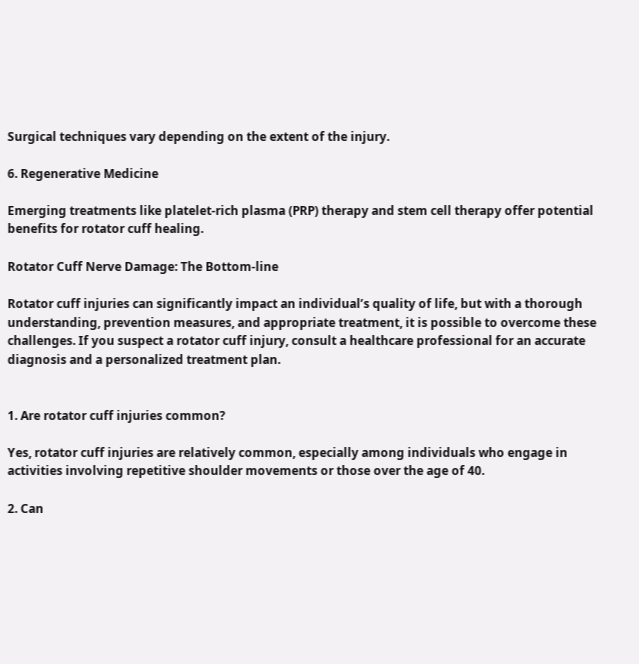Surgical techniques vary depending on the extent of the injury.

6. Regenerative Medicine

Emerging treatments like platelet-rich plasma (PRP) therapy and stem cell therapy offer potential benefits for rotator cuff healing.

Rotator Cuff Nerve Damage: The Bottom-line

Rotator cuff injuries can significantly impact an individual’s quality of life, but with a thorough understanding, prevention measures, and appropriate treatment, it is possible to overcome these challenges. If you suspect a rotator cuff injury, consult a healthcare professional for an accurate diagnosis and a personalized treatment plan.


1. Are rotator cuff injuries common?

Yes, rotator cuff injuries are relatively common, especially among individuals who engage in activities involving repetitive shoulder movements or those over the age of 40.

2. Can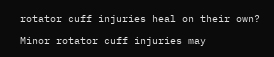rotator cuff injuries heal on their own?

Minor rotator cuff injuries may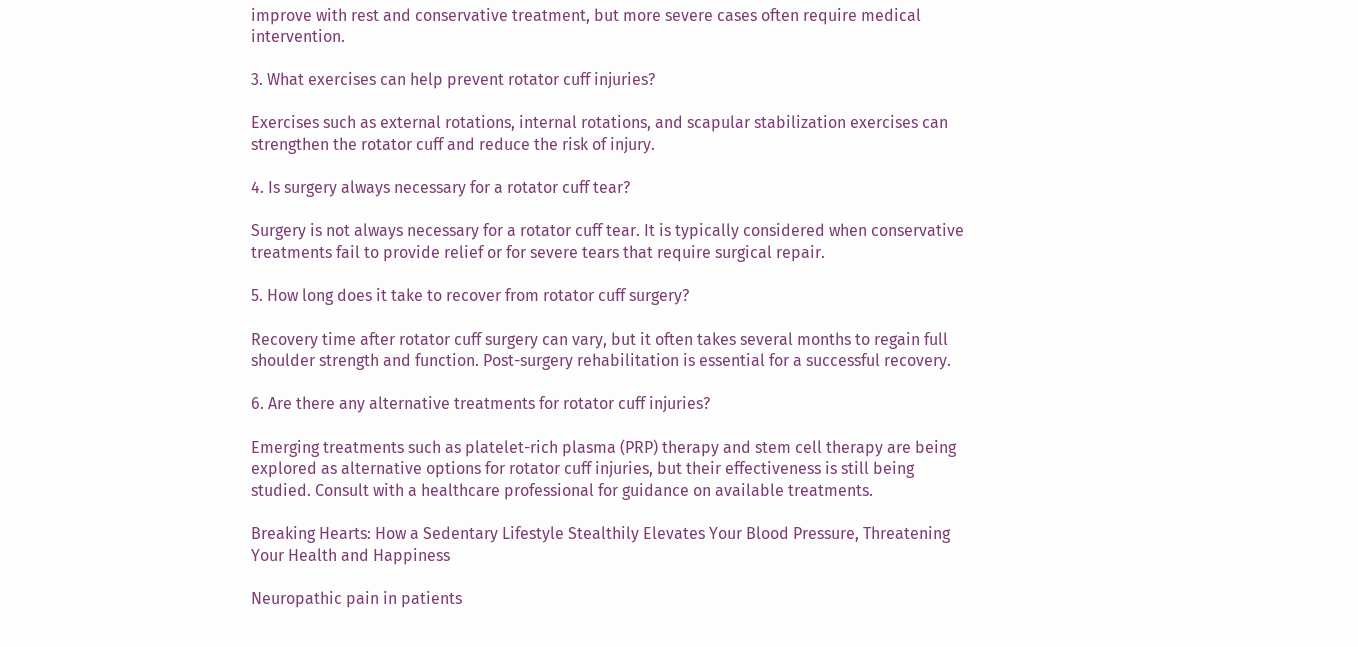improve with rest and conservative treatment, but more severe cases often require medical intervention.

3. What exercises can help prevent rotator cuff injuries?

Exercises such as external rotations, internal rotations, and scapular stabilization exercises can strengthen the rotator cuff and reduce the risk of injury.

4. Is surgery always necessary for a rotator cuff tear?

Surgery is not always necessary for a rotator cuff tear. It is typically considered when conservative treatments fail to provide relief or for severe tears that require surgical repair.

5. How long does it take to recover from rotator cuff surgery?

Recovery time after rotator cuff surgery can vary, but it often takes several months to regain full shoulder strength and function. Post-surgery rehabilitation is essential for a successful recovery.

6. Are there any alternative treatments for rotator cuff injuries?

Emerging treatments such as platelet-rich plasma (PRP) therapy and stem cell therapy are being explored as alternative options for rotator cuff injuries, but their effectiveness is still being studied. Consult with a healthcare professional for guidance on available treatments.

Breaking Hearts: How a Sedentary Lifestyle Stealthily Elevates Your Blood Pressure, Threatening Your Health and Happiness

Neuropathic pain in patients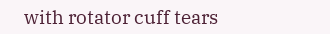with rotator cuff tears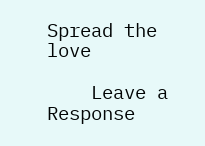Spread the love

    Leave a Response